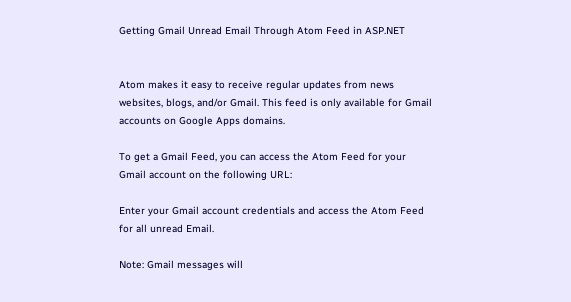Getting Gmail Unread Email Through Atom Feed in ASP.NET


Atom makes it easy to receive regular updates from news websites, blogs, and/or Gmail. This feed is only available for Gmail accounts on Google Apps domains.

To get a Gmail Feed, you can access the Atom Feed for your Gmail account on the following URL:

Enter your Gmail account credentials and access the Atom Feed for all unread Email.

Note: Gmail messages will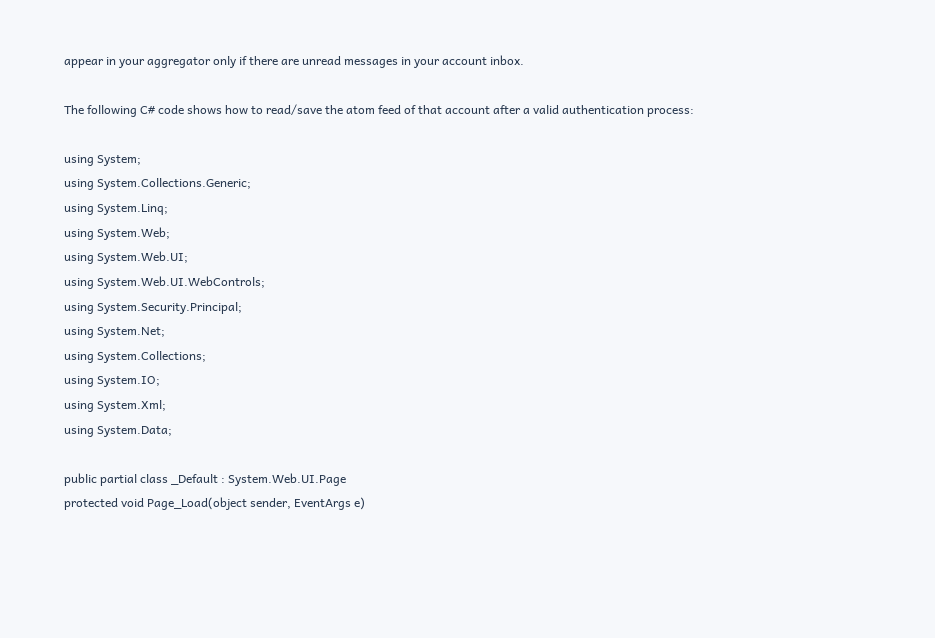appear in your aggregator only if there are unread messages in your account inbox.

The following C# code shows how to read/save the atom feed of that account after a valid authentication process:

using System;
using System.Collections.Generic;
using System.Linq;
using System.Web;
using System.Web.UI;
using System.Web.UI.WebControls;
using System.Security.Principal;
using System.Net;
using System.Collections;
using System.IO;
using System.Xml;
using System.Data;

public partial class _Default : System.Web.UI.Page
protected void Page_Load(object sender, EventArgs e)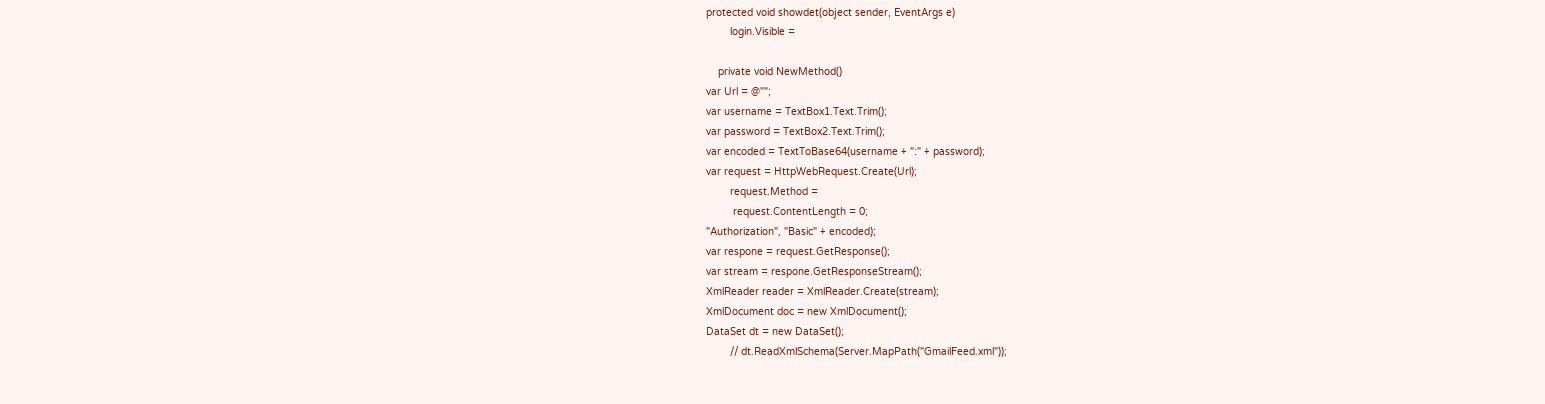protected void showdet(object sender, EventArgs e)
        login.Visible =

    private void NewMethod()
var Url = @"";
var username = TextBox1.Text.Trim();
var password = TextBox2.Text.Trim();
var encoded = TextToBase64(username + ":" + password);
var request = HttpWebRequest.Create(Url);
        request.Method =
         request.ContentLength = 0;
"Authorization", "Basic" + encoded);
var respone = request.GetResponse();
var stream = respone.GetResponseStream();
XmlReader reader = XmlReader.Create(stream);
XmlDocument doc = new XmlDocument();
DataSet dt = new DataSet();
        // dt.ReadXmlSchema(Server.MapPath("GmailFeed.xml"));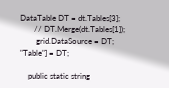DataTable DT = dt.Tables[3];
       // DT.Merge(dt.Tables[1]);
        grid.DataSource = DT;
"Table"] = DT;

    public static string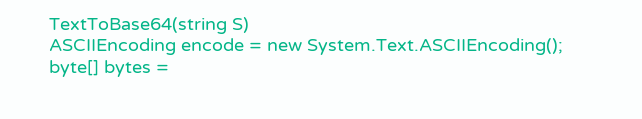TextToBase64(string S)
ASCIIEncoding encode = new System.Text.ASCIIEncoding();
byte[] bytes =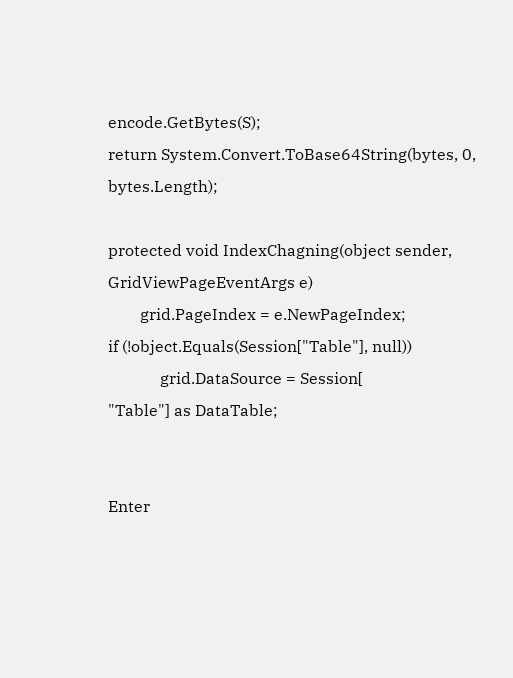encode.GetBytes(S);
return System.Convert.ToBase64String(bytes, 0, bytes.Length);

protected void IndexChagning(object sender, GridViewPageEventArgs e)
        grid.PageIndex = e.NewPageIndex;
if (!object.Equals(Session["Table"], null))
             grid.DataSource = Session[
"Table"] as DataTable;


Enter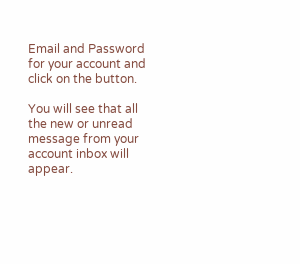Email and Password for your account and click on the button.

You will see that all the new or unread message from your account inbox will appear.